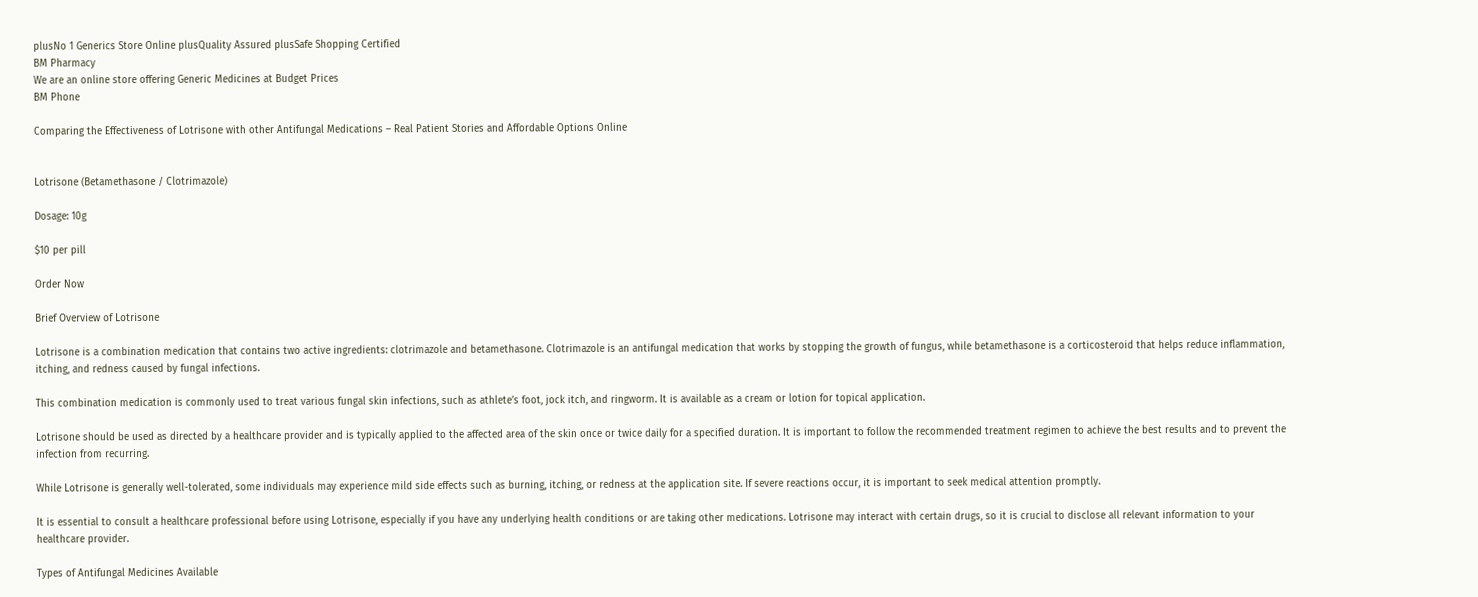plusNo 1 Generics Store Online plusQuality Assured plusSafe Shopping Certified
BM Pharmacy
We are an online store offering Generic Medicines at Budget Prices
BM Phone

Comparing the Effectiveness of Lotrisone with other Antifungal Medications – Real Patient Stories and Affordable Options Online


Lotrisone (Betamethasone / Clotrimazole)

Dosage: 10g

$10 per pill

Order Now

Brief Overview of Lotrisone

Lotrisone is a combination medication that contains two active ingredients: clotrimazole and betamethasone. Clotrimazole is an antifungal medication that works by stopping the growth of fungus, while betamethasone is a corticosteroid that helps reduce inflammation, itching, and redness caused by fungal infections.

This combination medication is commonly used to treat various fungal skin infections, such as athlete’s foot, jock itch, and ringworm. It is available as a cream or lotion for topical application.

Lotrisone should be used as directed by a healthcare provider and is typically applied to the affected area of the skin once or twice daily for a specified duration. It is important to follow the recommended treatment regimen to achieve the best results and to prevent the infection from recurring.

While Lotrisone is generally well-tolerated, some individuals may experience mild side effects such as burning, itching, or redness at the application site. If severe reactions occur, it is important to seek medical attention promptly.

It is essential to consult a healthcare professional before using Lotrisone, especially if you have any underlying health conditions or are taking other medications. Lotrisone may interact with certain drugs, so it is crucial to disclose all relevant information to your healthcare provider.

Types of Antifungal Medicines Available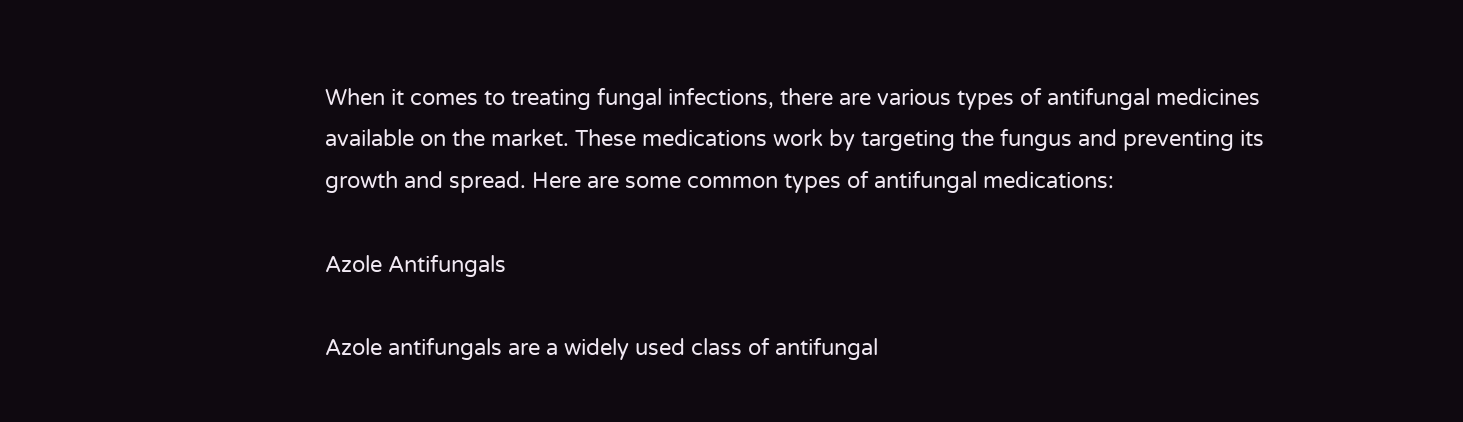When it comes to treating fungal infections, there are various types of antifungal medicines available on the market. These medications work by targeting the fungus and preventing its growth and spread. Here are some common types of antifungal medications:

Azole Antifungals

Azole antifungals are a widely used class of antifungal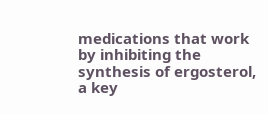medications that work by inhibiting the synthesis of ergosterol, a key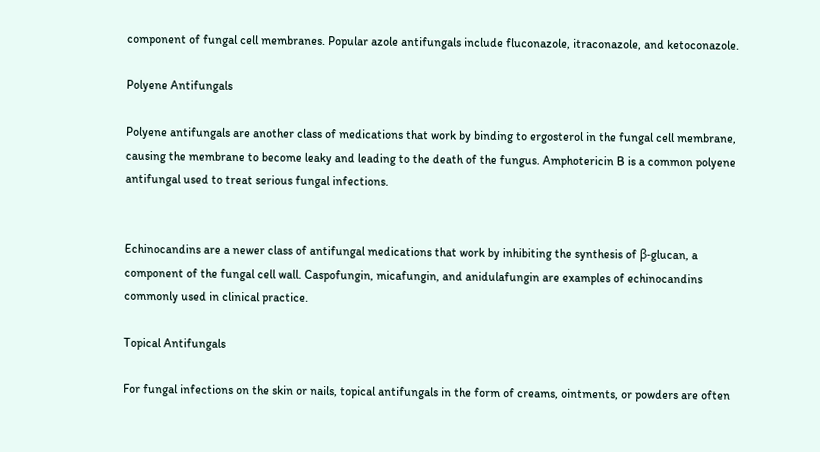component of fungal cell membranes. Popular azole antifungals include fluconazole, itraconazole, and ketoconazole.

Polyene Antifungals

Polyene antifungals are another class of medications that work by binding to ergosterol in the fungal cell membrane, causing the membrane to become leaky and leading to the death of the fungus. Amphotericin B is a common polyene antifungal used to treat serious fungal infections.


Echinocandins are a newer class of antifungal medications that work by inhibiting the synthesis of β-glucan, a component of the fungal cell wall. Caspofungin, micafungin, and anidulafungin are examples of echinocandins commonly used in clinical practice.

Topical Antifungals

For fungal infections on the skin or nails, topical antifungals in the form of creams, ointments, or powders are often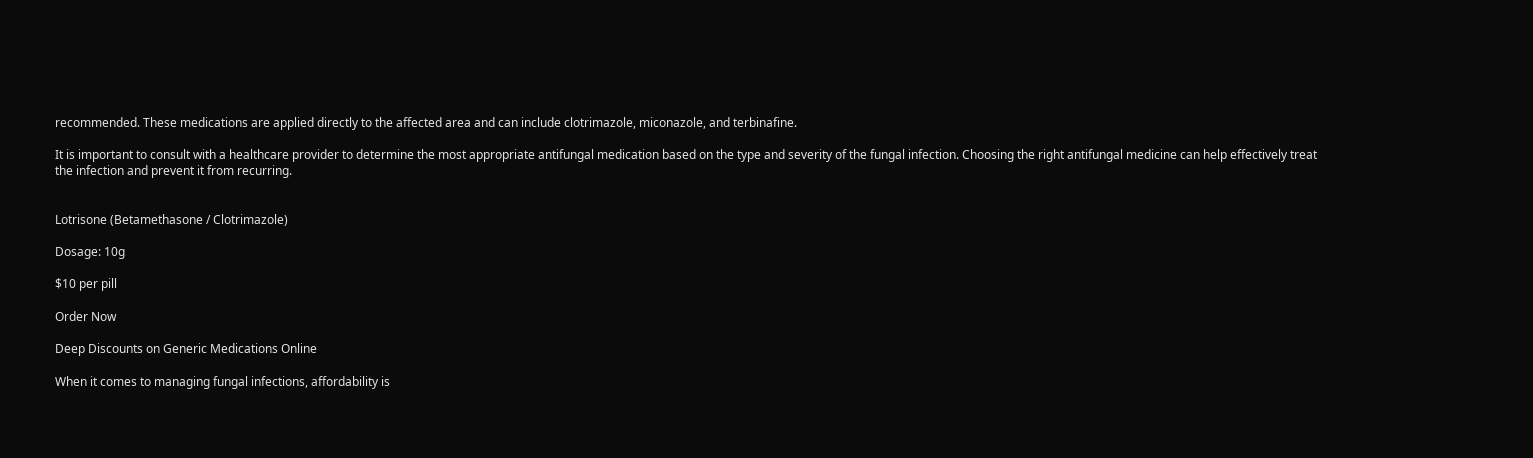recommended. These medications are applied directly to the affected area and can include clotrimazole, miconazole, and terbinafine.

It is important to consult with a healthcare provider to determine the most appropriate antifungal medication based on the type and severity of the fungal infection. Choosing the right antifungal medicine can help effectively treat the infection and prevent it from recurring.


Lotrisone (Betamethasone / Clotrimazole)

Dosage: 10g

$10 per pill

Order Now

Deep Discounts on Generic Medications Online

When it comes to managing fungal infections, affordability is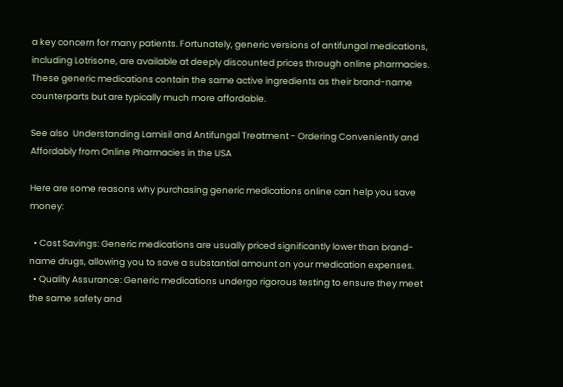a key concern for many patients. Fortunately, generic versions of antifungal medications, including Lotrisone, are available at deeply discounted prices through online pharmacies. These generic medications contain the same active ingredients as their brand-name counterparts but are typically much more affordable.

See also  Understanding Lamisil and Antifungal Treatment - Ordering Conveniently and Affordably from Online Pharmacies in the USA

Here are some reasons why purchasing generic medications online can help you save money:

  • Cost Savings: Generic medications are usually priced significantly lower than brand-name drugs, allowing you to save a substantial amount on your medication expenses.
  • Quality Assurance: Generic medications undergo rigorous testing to ensure they meet the same safety and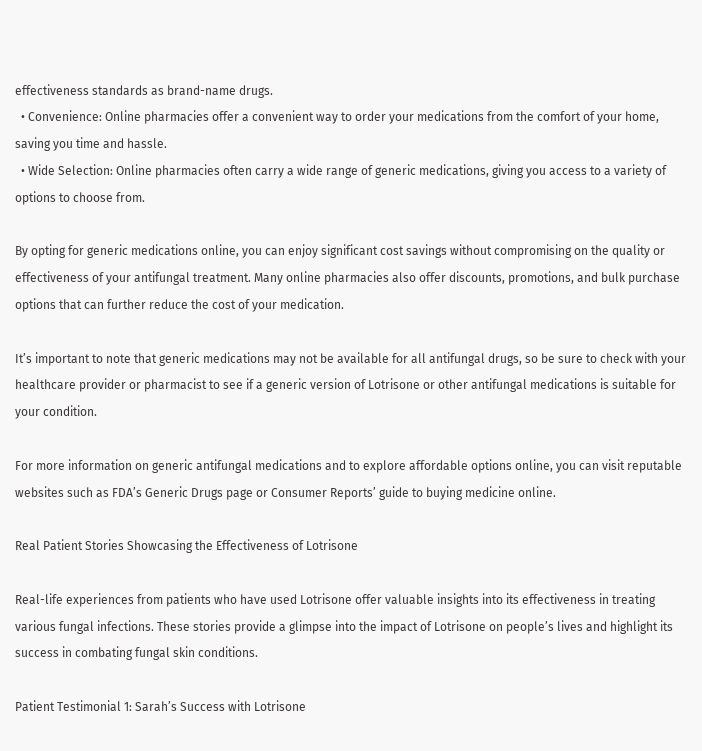effectiveness standards as brand-name drugs.
  • Convenience: Online pharmacies offer a convenient way to order your medications from the comfort of your home, saving you time and hassle.
  • Wide Selection: Online pharmacies often carry a wide range of generic medications, giving you access to a variety of options to choose from.

By opting for generic medications online, you can enjoy significant cost savings without compromising on the quality or effectiveness of your antifungal treatment. Many online pharmacies also offer discounts, promotions, and bulk purchase options that can further reduce the cost of your medication.

It’s important to note that generic medications may not be available for all antifungal drugs, so be sure to check with your healthcare provider or pharmacist to see if a generic version of Lotrisone or other antifungal medications is suitable for your condition.

For more information on generic antifungal medications and to explore affordable options online, you can visit reputable websites such as FDA’s Generic Drugs page or Consumer Reports’ guide to buying medicine online.

Real Patient Stories Showcasing the Effectiveness of Lotrisone

Real-life experiences from patients who have used Lotrisone offer valuable insights into its effectiveness in treating various fungal infections. These stories provide a glimpse into the impact of Lotrisone on people’s lives and highlight its success in combating fungal skin conditions.

Patient Testimonial 1: Sarah’s Success with Lotrisone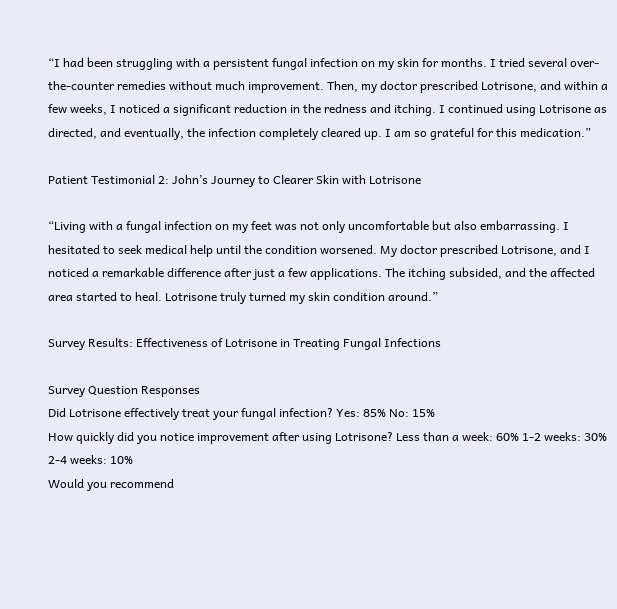“I had been struggling with a persistent fungal infection on my skin for months. I tried several over-the-counter remedies without much improvement. Then, my doctor prescribed Lotrisone, and within a few weeks, I noticed a significant reduction in the redness and itching. I continued using Lotrisone as directed, and eventually, the infection completely cleared up. I am so grateful for this medication.”

Patient Testimonial 2: John’s Journey to Clearer Skin with Lotrisone

“Living with a fungal infection on my feet was not only uncomfortable but also embarrassing. I hesitated to seek medical help until the condition worsened. My doctor prescribed Lotrisone, and I noticed a remarkable difference after just a few applications. The itching subsided, and the affected area started to heal. Lotrisone truly turned my skin condition around.”

Survey Results: Effectiveness of Lotrisone in Treating Fungal Infections

Survey Question Responses
Did Lotrisone effectively treat your fungal infection? Yes: 85% No: 15%
How quickly did you notice improvement after using Lotrisone? Less than a week: 60% 1-2 weeks: 30% 2-4 weeks: 10%
Would you recommend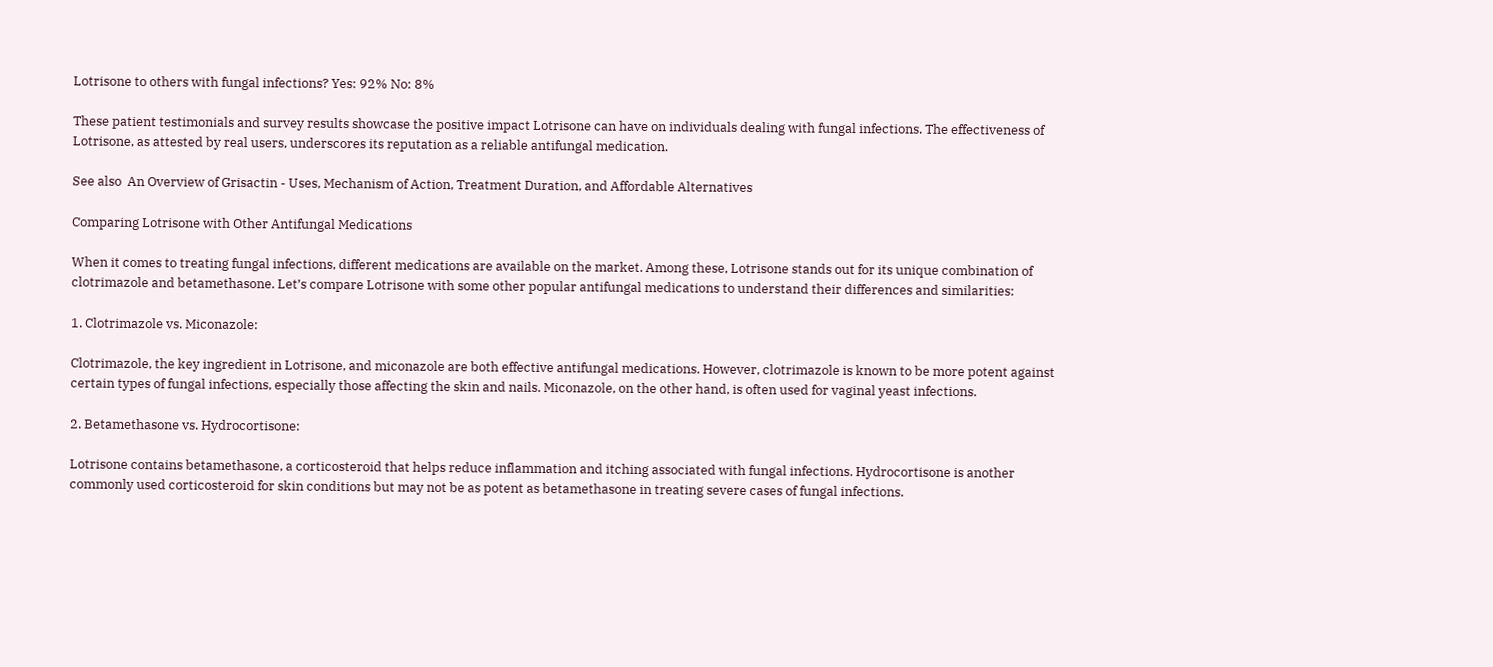Lotrisone to others with fungal infections? Yes: 92% No: 8%

These patient testimonials and survey results showcase the positive impact Lotrisone can have on individuals dealing with fungal infections. The effectiveness of Lotrisone, as attested by real users, underscores its reputation as a reliable antifungal medication.

See also  An Overview of Grisactin - Uses, Mechanism of Action, Treatment Duration, and Affordable Alternatives

Comparing Lotrisone with Other Antifungal Medications

When it comes to treating fungal infections, different medications are available on the market. Among these, Lotrisone stands out for its unique combination of clotrimazole and betamethasone. Let’s compare Lotrisone with some other popular antifungal medications to understand their differences and similarities:

1. Clotrimazole vs. Miconazole:

Clotrimazole, the key ingredient in Lotrisone, and miconazole are both effective antifungal medications. However, clotrimazole is known to be more potent against certain types of fungal infections, especially those affecting the skin and nails. Miconazole, on the other hand, is often used for vaginal yeast infections.

2. Betamethasone vs. Hydrocortisone:

Lotrisone contains betamethasone, a corticosteroid that helps reduce inflammation and itching associated with fungal infections. Hydrocortisone is another commonly used corticosteroid for skin conditions but may not be as potent as betamethasone in treating severe cases of fungal infections.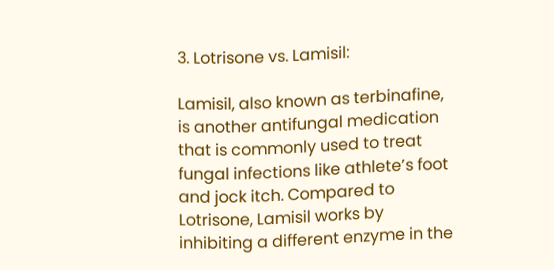3. Lotrisone vs. Lamisil:

Lamisil, also known as terbinafine, is another antifungal medication that is commonly used to treat fungal infections like athlete’s foot and jock itch. Compared to Lotrisone, Lamisil works by inhibiting a different enzyme in the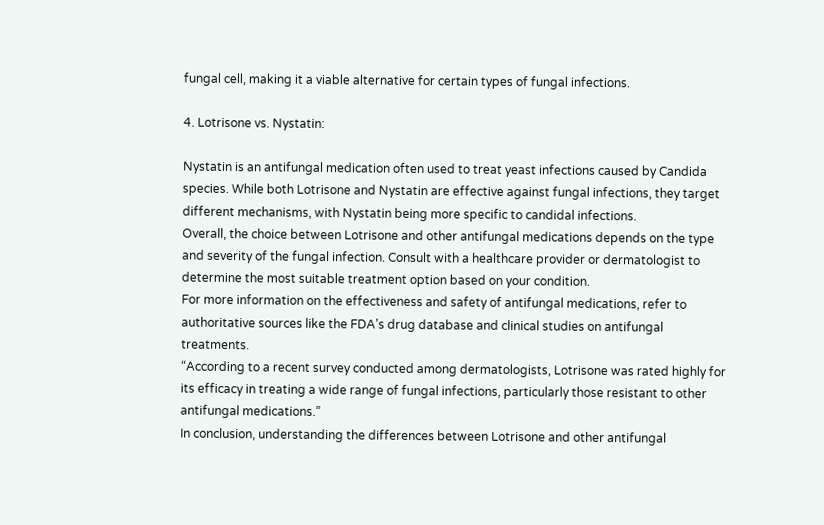fungal cell, making it a viable alternative for certain types of fungal infections.

4. Lotrisone vs. Nystatin:

Nystatin is an antifungal medication often used to treat yeast infections caused by Candida species. While both Lotrisone and Nystatin are effective against fungal infections, they target different mechanisms, with Nystatin being more specific to candidal infections.
Overall, the choice between Lotrisone and other antifungal medications depends on the type and severity of the fungal infection. Consult with a healthcare provider or dermatologist to determine the most suitable treatment option based on your condition.
For more information on the effectiveness and safety of antifungal medications, refer to authoritative sources like the FDA’s drug database and clinical studies on antifungal treatments.
“According to a recent survey conducted among dermatologists, Lotrisone was rated highly for its efficacy in treating a wide range of fungal infections, particularly those resistant to other antifungal medications.”
In conclusion, understanding the differences between Lotrisone and other antifungal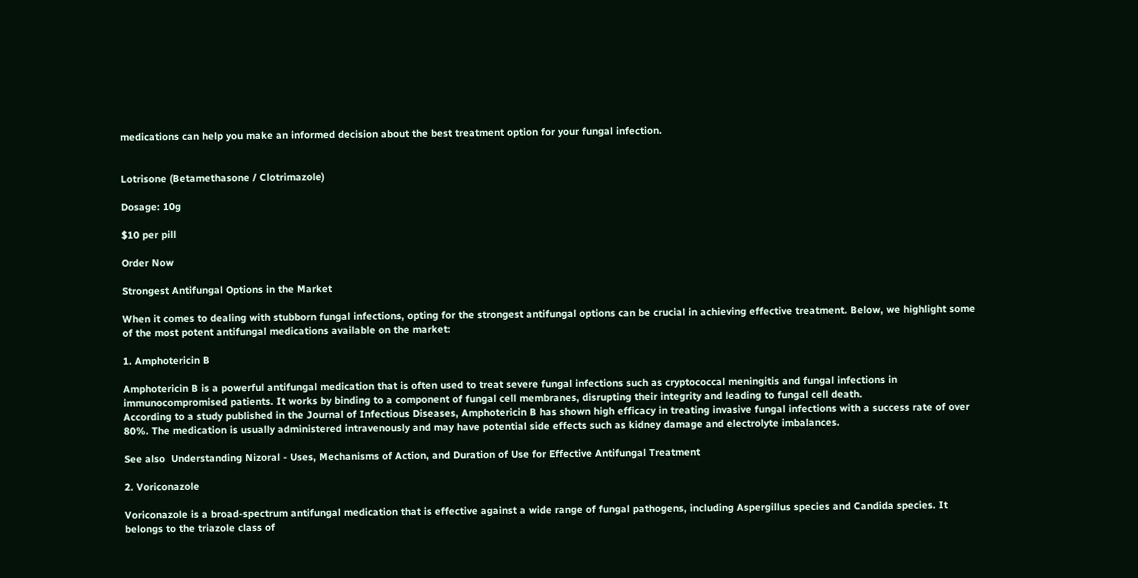medications can help you make an informed decision about the best treatment option for your fungal infection.


Lotrisone (Betamethasone / Clotrimazole)

Dosage: 10g

$10 per pill

Order Now

Strongest Antifungal Options in the Market

When it comes to dealing with stubborn fungal infections, opting for the strongest antifungal options can be crucial in achieving effective treatment. Below, we highlight some of the most potent antifungal medications available on the market:

1. Amphotericin B

Amphotericin B is a powerful antifungal medication that is often used to treat severe fungal infections such as cryptococcal meningitis and fungal infections in immunocompromised patients. It works by binding to a component of fungal cell membranes, disrupting their integrity and leading to fungal cell death.
According to a study published in the Journal of Infectious Diseases, Amphotericin B has shown high efficacy in treating invasive fungal infections with a success rate of over 80%. The medication is usually administered intravenously and may have potential side effects such as kidney damage and electrolyte imbalances.

See also  Understanding Nizoral - Uses, Mechanisms of Action, and Duration of Use for Effective Antifungal Treatment

2. Voriconazole

Voriconazole is a broad-spectrum antifungal medication that is effective against a wide range of fungal pathogens, including Aspergillus species and Candida species. It belongs to the triazole class of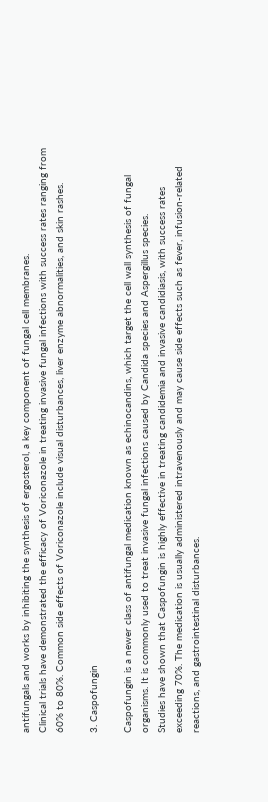antifungals and works by inhibiting the synthesis of ergosterol, a key component of fungal cell membranes.
Clinical trials have demonstrated the efficacy of Voriconazole in treating invasive fungal infections with success rates ranging from 60% to 80%. Common side effects of Voriconazole include visual disturbances, liver enzyme abnormalities, and skin rashes.

3. Caspofungin

Caspofungin is a newer class of antifungal medication known as echinocandins, which target the cell wall synthesis of fungal organisms. It is commonly used to treat invasive fungal infections caused by Candida species and Aspergillus species.
Studies have shown that Caspofungin is highly effective in treating candidemia and invasive candidiasis, with success rates exceeding 70%. The medication is usually administered intravenously and may cause side effects such as fever, infusion-related reactions, and gastrointestinal disturbances.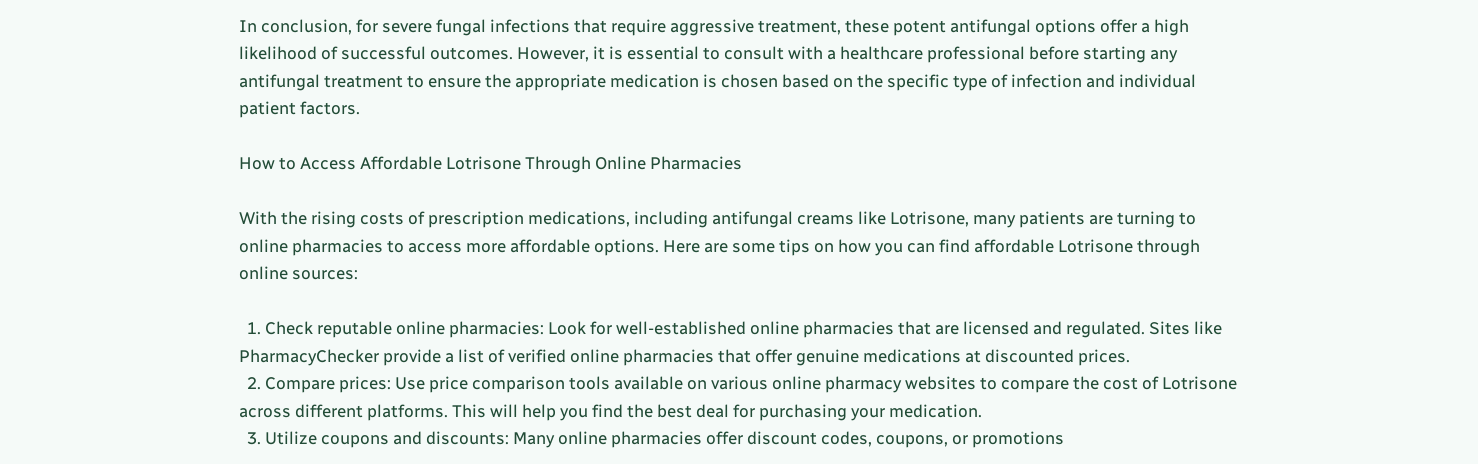In conclusion, for severe fungal infections that require aggressive treatment, these potent antifungal options offer a high likelihood of successful outcomes. However, it is essential to consult with a healthcare professional before starting any antifungal treatment to ensure the appropriate medication is chosen based on the specific type of infection and individual patient factors.

How to Access Affordable Lotrisone Through Online Pharmacies

With the rising costs of prescription medications, including antifungal creams like Lotrisone, many patients are turning to online pharmacies to access more affordable options. Here are some tips on how you can find affordable Lotrisone through online sources:

  1. Check reputable online pharmacies: Look for well-established online pharmacies that are licensed and regulated. Sites like PharmacyChecker provide a list of verified online pharmacies that offer genuine medications at discounted prices.
  2. Compare prices: Use price comparison tools available on various online pharmacy websites to compare the cost of Lotrisone across different platforms. This will help you find the best deal for purchasing your medication.
  3. Utilize coupons and discounts: Many online pharmacies offer discount codes, coupons, or promotions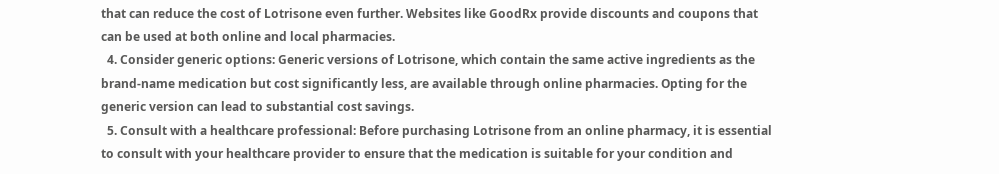that can reduce the cost of Lotrisone even further. Websites like GoodRx provide discounts and coupons that can be used at both online and local pharmacies.
  4. Consider generic options: Generic versions of Lotrisone, which contain the same active ingredients as the brand-name medication but cost significantly less, are available through online pharmacies. Opting for the generic version can lead to substantial cost savings.
  5. Consult with a healthcare professional: Before purchasing Lotrisone from an online pharmacy, it is essential to consult with your healthcare provider to ensure that the medication is suitable for your condition and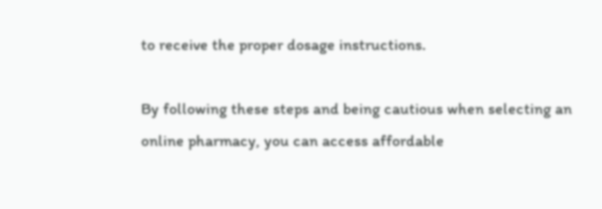to receive the proper dosage instructions.

By following these steps and being cautious when selecting an online pharmacy, you can access affordable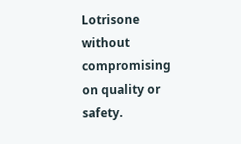Lotrisone without compromising on quality or safety.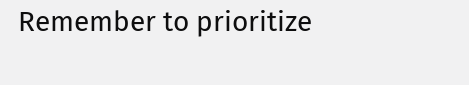Remember to prioritize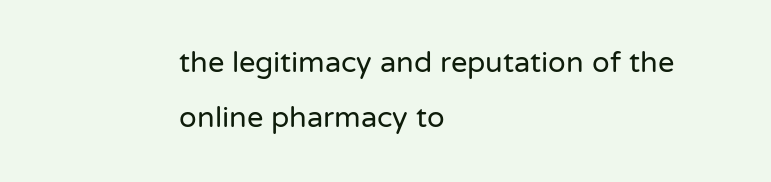the legitimacy and reputation of the online pharmacy to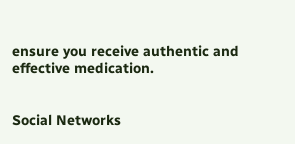ensure you receive authentic and effective medication.


Social Networks